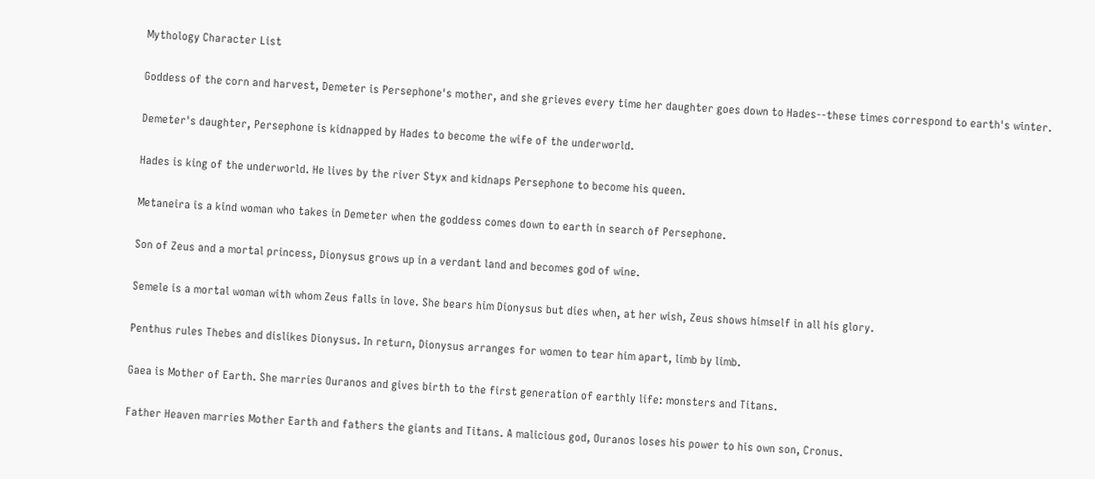Mythology Character List


Goddess of the corn and harvest, Demeter is Persephone's mother, and she grieves every time her daughter goes down to Hades--these times correspond to earth's winter.


Demeter's daughter, Persephone is kidnapped by Hades to become the wife of the underworld.


Hades is king of the underworld. He lives by the river Styx and kidnaps Persephone to become his queen.


Metaneira is a kind woman who takes in Demeter when the goddess comes down to earth in search of Persephone.


Son of Zeus and a mortal princess, Dionysus grows up in a verdant land and becomes god of wine.


Semele is a mortal woman with whom Zeus falls in love. She bears him Dionysus but dies when, at her wish, Zeus shows himself in all his glory.


Penthus rules Thebes and dislikes Dionysus. In return, Dionysus arranges for women to tear him apart, limb by limb.


Gaea is Mother of Earth. She marries Ouranos and gives birth to the first generation of earthly life: monsters and Titans.


Father Heaven marries Mother Earth and fathers the giants and Titans. A malicious god, Ouranos loses his power to his own son, Cronus.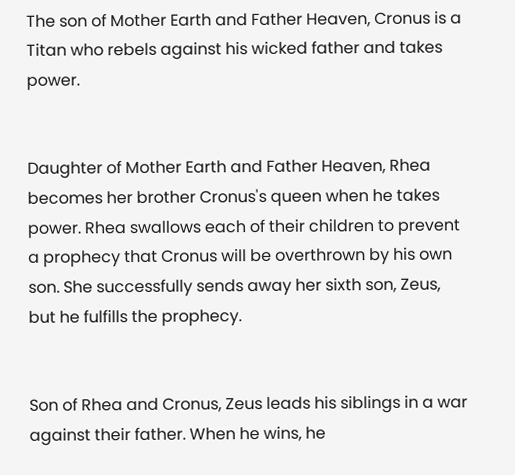The son of Mother Earth and Father Heaven, Cronus is a Titan who rebels against his wicked father and takes power.


Daughter of Mother Earth and Father Heaven, Rhea becomes her brother Cronus's queen when he takes power. Rhea swallows each of their children to prevent a prophecy that Cronus will be overthrown by his own son. She successfully sends away her sixth son, Zeus, but he fulfills the prophecy.


Son of Rhea and Cronus, Zeus leads his siblings in a war against their father. When he wins, he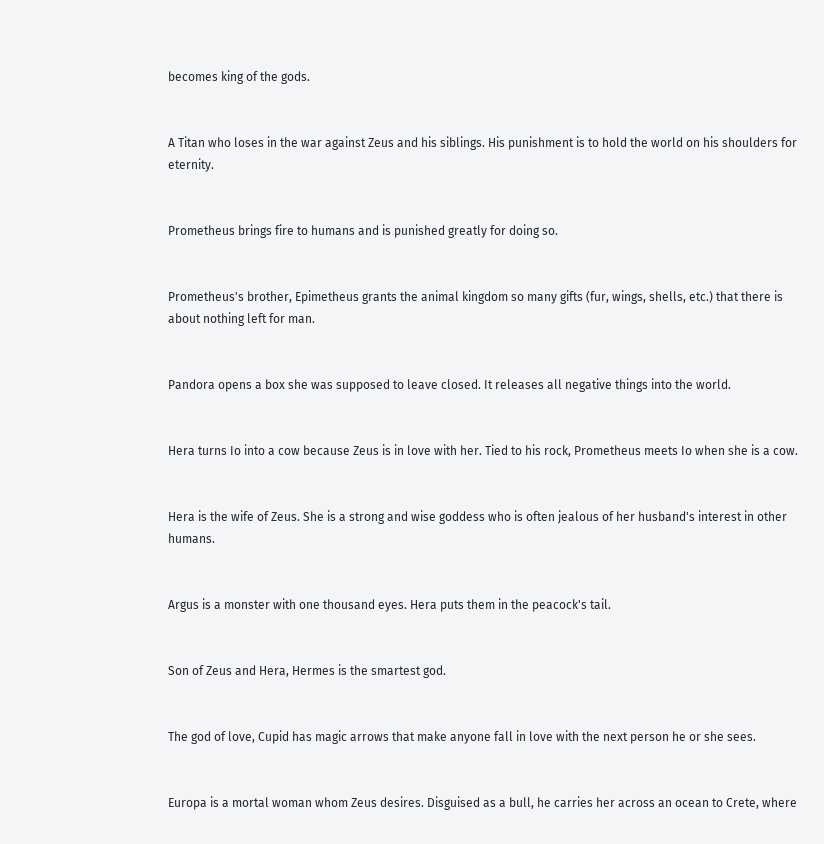becomes king of the gods.


A Titan who loses in the war against Zeus and his siblings. His punishment is to hold the world on his shoulders for eternity.


Prometheus brings fire to humans and is punished greatly for doing so.


Prometheus's brother, Epimetheus grants the animal kingdom so many gifts (fur, wings, shells, etc.) that there is about nothing left for man.


Pandora opens a box she was supposed to leave closed. It releases all negative things into the world.


Hera turns Io into a cow because Zeus is in love with her. Tied to his rock, Prometheus meets Io when she is a cow.


Hera is the wife of Zeus. She is a strong and wise goddess who is often jealous of her husband's interest in other humans.


Argus is a monster with one thousand eyes. Hera puts them in the peacock's tail.


Son of Zeus and Hera, Hermes is the smartest god.


The god of love, Cupid has magic arrows that make anyone fall in love with the next person he or she sees.


Europa is a mortal woman whom Zeus desires. Disguised as a bull, he carries her across an ocean to Crete, where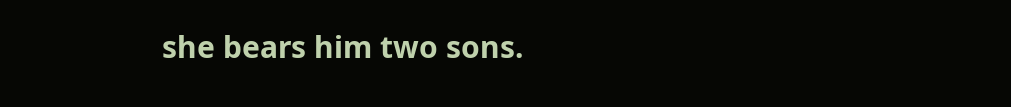she bears him two sons.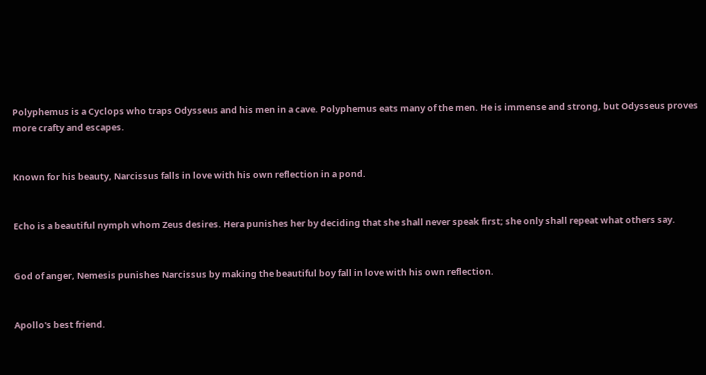Polyphemus is a Cyclops who traps Odysseus and his men in a cave. Polyphemus eats many of the men. He is immense and strong, but Odysseus proves more crafty and escapes.


Known for his beauty, Narcissus falls in love with his own reflection in a pond.


Echo is a beautiful nymph whom Zeus desires. Hera punishes her by deciding that she shall never speak first; she only shall repeat what others say.


God of anger, Nemesis punishes Narcissus by making the beautiful boy fall in love with his own reflection.


Apollo's best friend.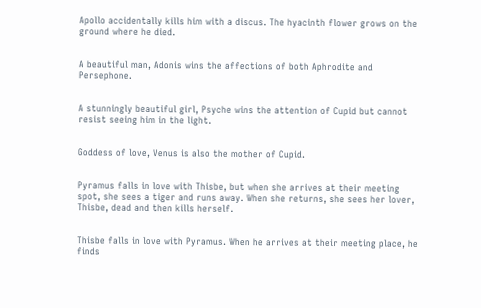Apollo accidentally kills him with a discus. The hyacinth flower grows on the ground where he died.


A beautiful man, Adonis wins the affections of both Aphrodite and Persephone.


A stunningly beautiful girl, Psyche wins the attention of Cupid but cannot resist seeing him in the light.


Goddess of love, Venus is also the mother of Cupid.


Pyramus falls in love with Thisbe, but when she arrives at their meeting spot, she sees a tiger and runs away. When she returns, she sees her lover, Thisbe, dead and then kills herself.


Thisbe falls in love with Pyramus. When he arrives at their meeting place, he finds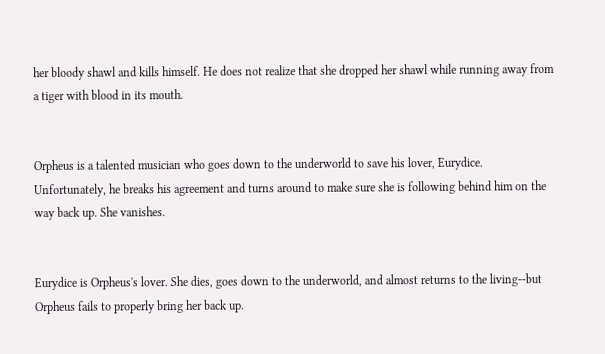her bloody shawl and kills himself. He does not realize that she dropped her shawl while running away from a tiger with blood in its mouth.


Orpheus is a talented musician who goes down to the underworld to save his lover, Eurydice. Unfortunately, he breaks his agreement and turns around to make sure she is following behind him on the way back up. She vanishes.


Eurydice is Orpheus's lover. She dies, goes down to the underworld, and almost returns to the living--but Orpheus fails to properly bring her back up.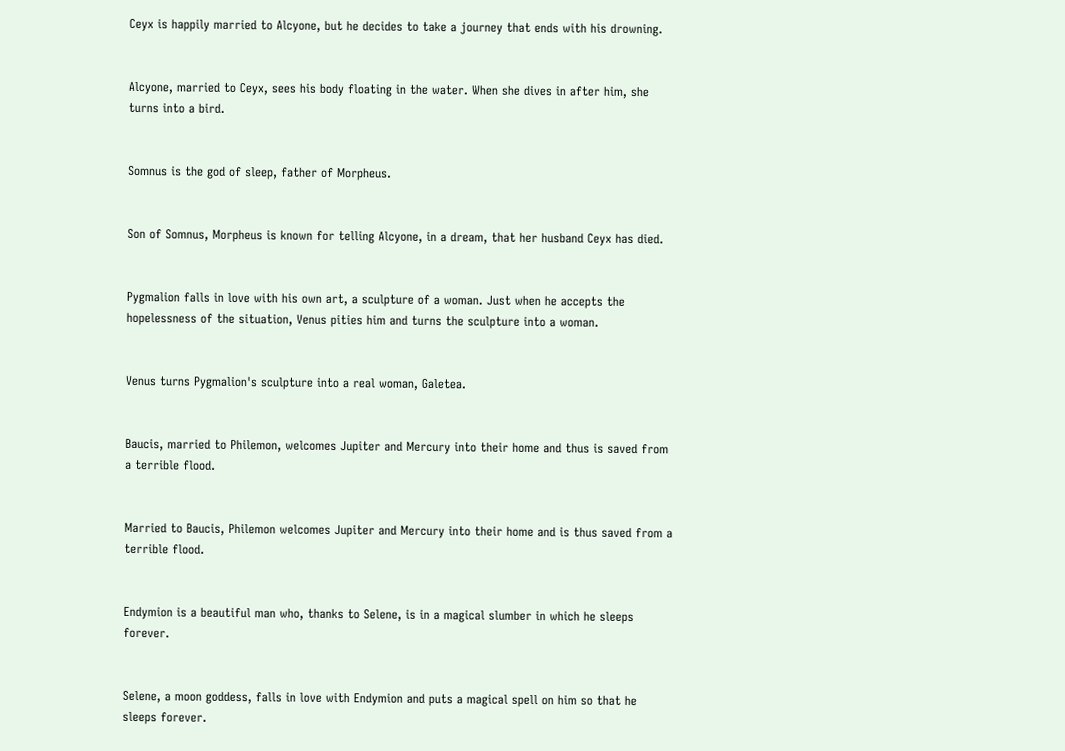Ceyx is happily married to Alcyone, but he decides to take a journey that ends with his drowning.


Alcyone, married to Ceyx, sees his body floating in the water. When she dives in after him, she turns into a bird.


Somnus is the god of sleep, father of Morpheus.


Son of Somnus, Morpheus is known for telling Alcyone, in a dream, that her husband Ceyx has died.


Pygmalion falls in love with his own art, a sculpture of a woman. Just when he accepts the hopelessness of the situation, Venus pities him and turns the sculpture into a woman.


Venus turns Pygmalion's sculpture into a real woman, Galetea.


Baucis, married to Philemon, welcomes Jupiter and Mercury into their home and thus is saved from a terrible flood.


Married to Baucis, Philemon welcomes Jupiter and Mercury into their home and is thus saved from a terrible flood.


Endymion is a beautiful man who, thanks to Selene, is in a magical slumber in which he sleeps forever.


Selene, a moon goddess, falls in love with Endymion and puts a magical spell on him so that he sleeps forever.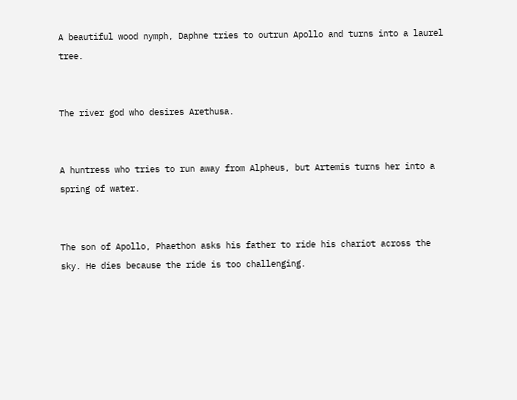A beautiful wood nymph, Daphne tries to outrun Apollo and turns into a laurel tree.


The river god who desires Arethusa.


A huntress who tries to run away from Alpheus, but Artemis turns her into a spring of water.


The son of Apollo, Phaethon asks his father to ride his chariot across the sky. He dies because the ride is too challenging.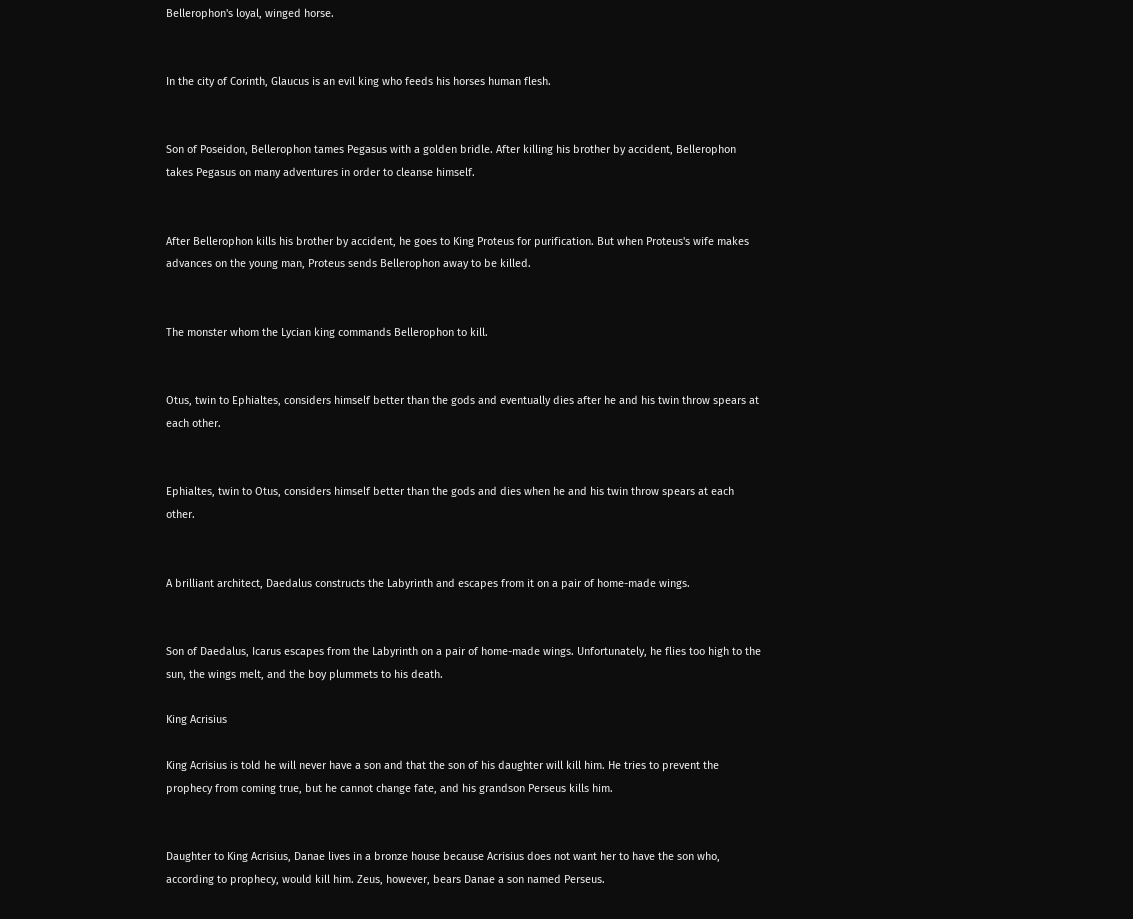Bellerophon's loyal, winged horse.


In the city of Corinth, Glaucus is an evil king who feeds his horses human flesh.


Son of Poseidon, Bellerophon tames Pegasus with a golden bridle. After killing his brother by accident, Bellerophon takes Pegasus on many adventures in order to cleanse himself.


After Bellerophon kills his brother by accident, he goes to King Proteus for purification. But when Proteus's wife makes advances on the young man, Proteus sends Bellerophon away to be killed.


The monster whom the Lycian king commands Bellerophon to kill.


Otus, twin to Ephialtes, considers himself better than the gods and eventually dies after he and his twin throw spears at each other.


Ephialtes, twin to Otus, considers himself better than the gods and dies when he and his twin throw spears at each other.


A brilliant architect, Daedalus constructs the Labyrinth and escapes from it on a pair of home-made wings.


Son of Daedalus, Icarus escapes from the Labyrinth on a pair of home-made wings. Unfortunately, he flies too high to the sun, the wings melt, and the boy plummets to his death.

King Acrisius

King Acrisius is told he will never have a son and that the son of his daughter will kill him. He tries to prevent the prophecy from coming true, but he cannot change fate, and his grandson Perseus kills him.


Daughter to King Acrisius, Danae lives in a bronze house because Acrisius does not want her to have the son who, according to prophecy, would kill him. Zeus, however, bears Danae a son named Perseus.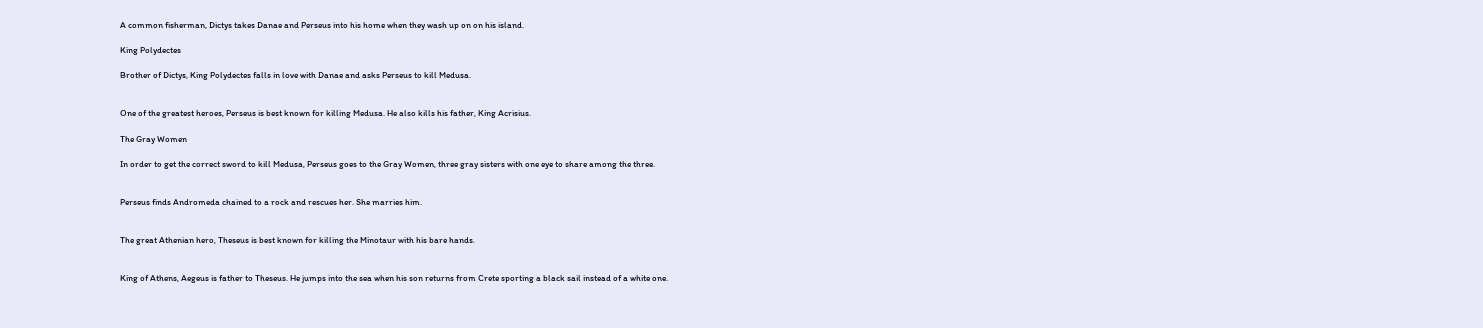A common fisherman, Dictys takes Danae and Perseus into his home when they wash up on on his island.

King Polydectes

Brother of Dictys, King Polydectes falls in love with Danae and asks Perseus to kill Medusa.


One of the greatest heroes, Perseus is best known for killing Medusa. He also kills his father, King Acrisius.

The Gray Women

In order to get the correct sword to kill Medusa, Perseus goes to the Gray Women, three gray sisters with one eye to share among the three.


Perseus finds Andromeda chained to a rock and rescues her. She marries him.


The great Athenian hero, Theseus is best known for killing the Minotaur with his bare hands.


King of Athens, Aegeus is father to Theseus. He jumps into the sea when his son returns from Crete sporting a black sail instead of a white one.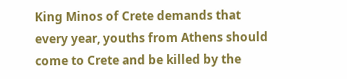King Minos of Crete demands that every year, youths from Athens should come to Crete and be killed by the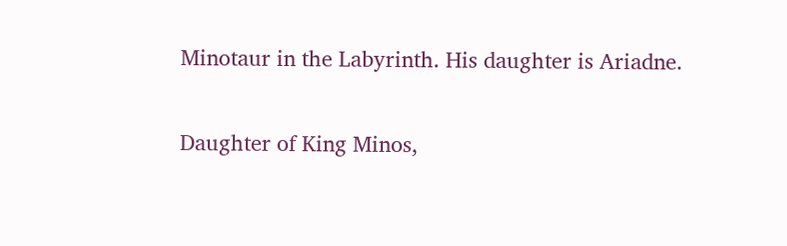Minotaur in the Labyrinth. His daughter is Ariadne.


Daughter of King Minos,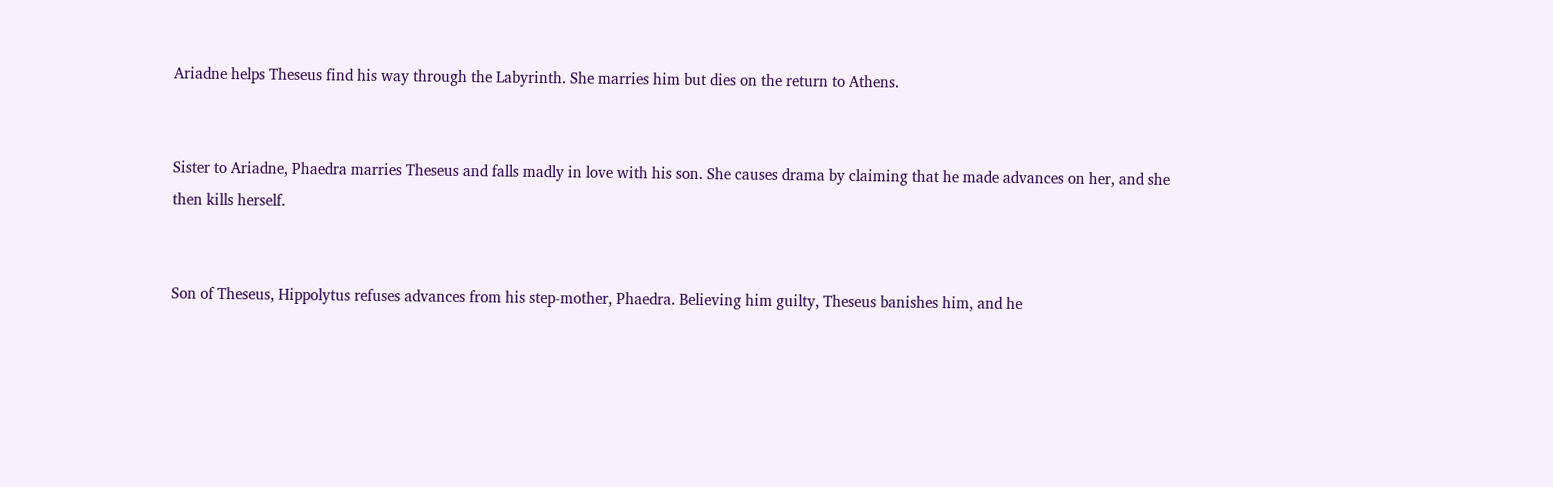Ariadne helps Theseus find his way through the Labyrinth. She marries him but dies on the return to Athens.


Sister to Ariadne, Phaedra marries Theseus and falls madly in love with his son. She causes drama by claiming that he made advances on her, and she then kills herself.


Son of Theseus, Hippolytus refuses advances from his step-mother, Phaedra. Believing him guilty, Theseus banishes him, and he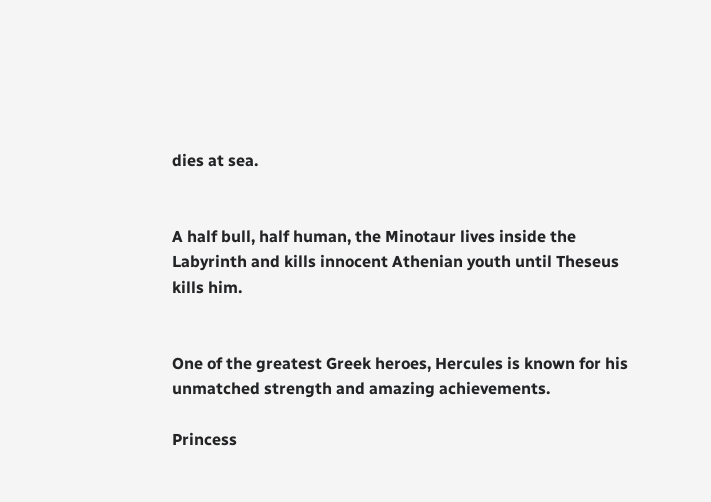dies at sea.


A half bull, half human, the Minotaur lives inside the Labyrinth and kills innocent Athenian youth until Theseus kills him.


One of the greatest Greek heroes, Hercules is known for his unmatched strength and amazing achievements.

Princess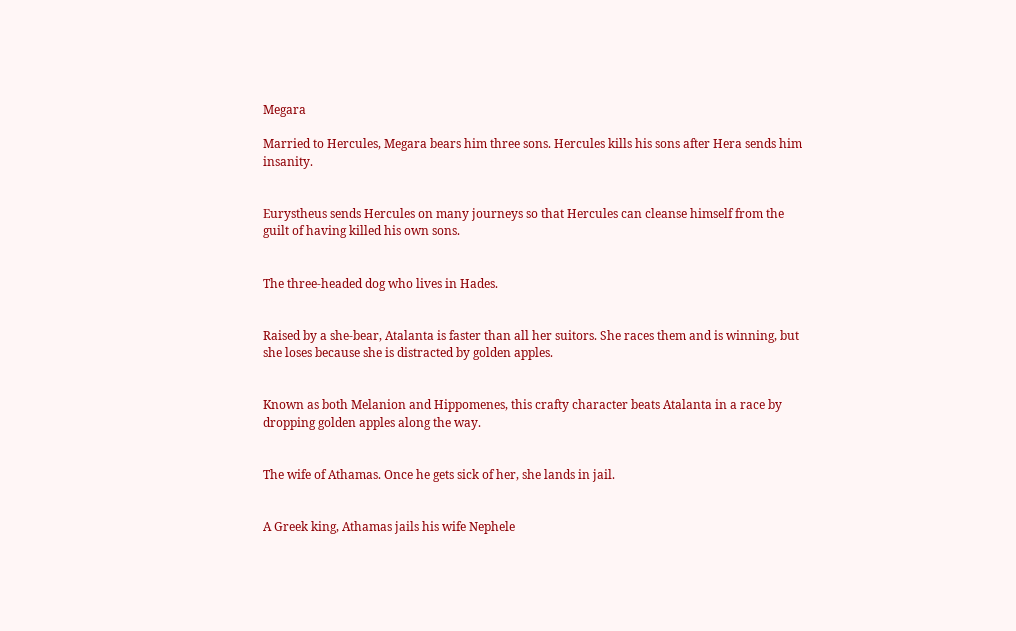Megara

Married to Hercules, Megara bears him three sons. Hercules kills his sons after Hera sends him insanity.


Eurystheus sends Hercules on many journeys so that Hercules can cleanse himself from the guilt of having killed his own sons.


The three-headed dog who lives in Hades.


Raised by a she-bear, Atalanta is faster than all her suitors. She races them and is winning, but she loses because she is distracted by golden apples.


Known as both Melanion and Hippomenes, this crafty character beats Atalanta in a race by dropping golden apples along the way.


The wife of Athamas. Once he gets sick of her, she lands in jail.


A Greek king, Athamas jails his wife Nephele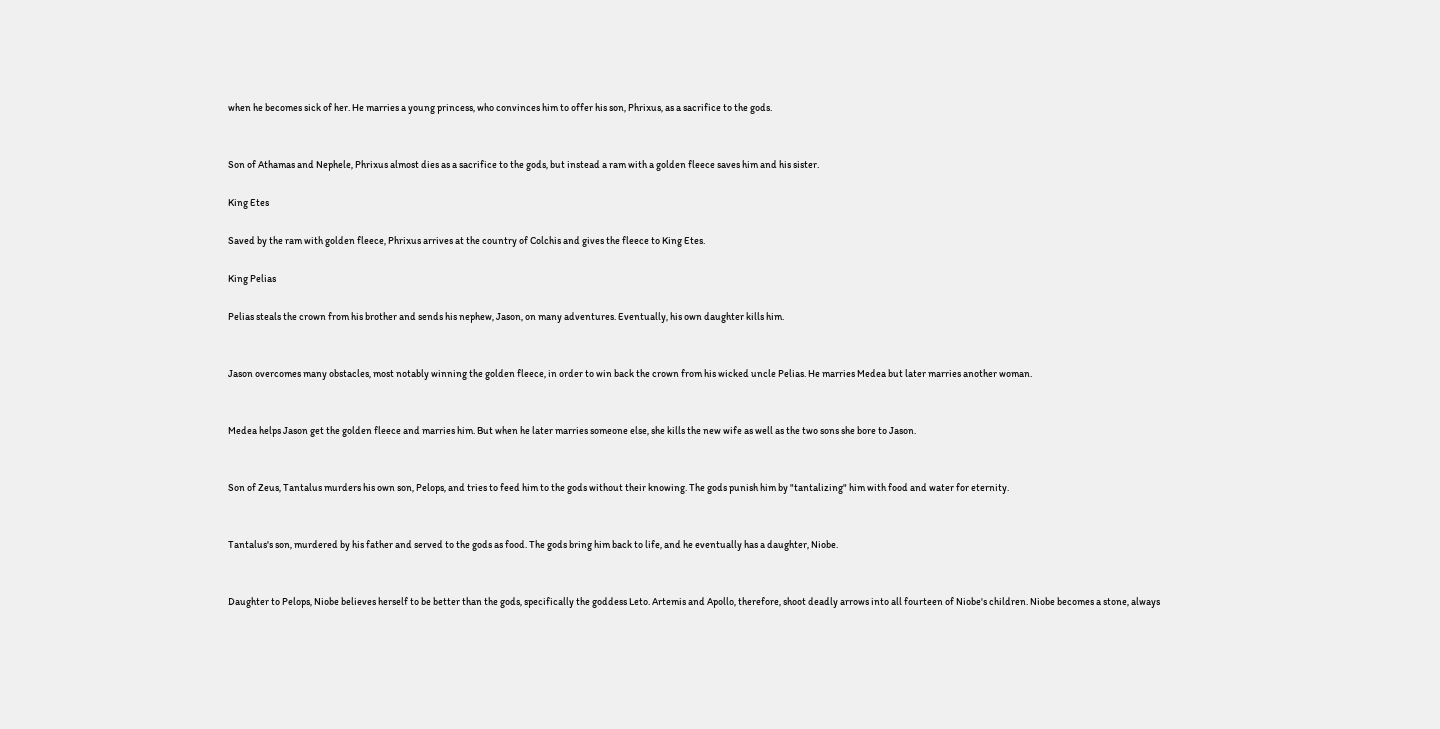when he becomes sick of her. He marries a young princess, who convinces him to offer his son, Phrixus, as a sacrifice to the gods.


Son of Athamas and Nephele, Phrixus almost dies as a sacrifice to the gods, but instead a ram with a golden fleece saves him and his sister.

King Etes

Saved by the ram with golden fleece, Phrixus arrives at the country of Colchis and gives the fleece to King Etes.

King Pelias

Pelias steals the crown from his brother and sends his nephew, Jason, on many adventures. Eventually, his own daughter kills him.


Jason overcomes many obstacles, most notably winning the golden fleece, in order to win back the crown from his wicked uncle Pelias. He marries Medea but later marries another woman.


Medea helps Jason get the golden fleece and marries him. But when he later marries someone else, she kills the new wife as well as the two sons she bore to Jason.


Son of Zeus, Tantalus murders his own son, Pelops, and tries to feed him to the gods without their knowing. The gods punish him by "tantalizing" him with food and water for eternity.


Tantalus's son, murdered by his father and served to the gods as food. The gods bring him back to life, and he eventually has a daughter, Niobe.


Daughter to Pelops, Niobe believes herself to be better than the gods, specifically the goddess Leto. Artemis and Apollo, therefore, shoot deadly arrows into all fourteen of Niobe's children. Niobe becomes a stone, always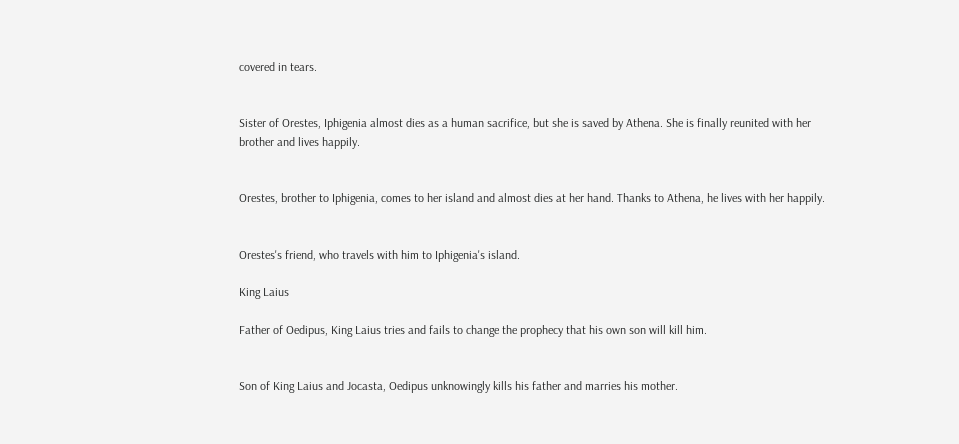covered in tears.


Sister of Orestes, Iphigenia almost dies as a human sacrifice, but she is saved by Athena. She is finally reunited with her brother and lives happily.


Orestes, brother to Iphigenia, comes to her island and almost dies at her hand. Thanks to Athena, he lives with her happily.


Orestes's friend, who travels with him to Iphigenia's island.

King Laius

Father of Oedipus, King Laius tries and fails to change the prophecy that his own son will kill him.


Son of King Laius and Jocasta, Oedipus unknowingly kills his father and marries his mother.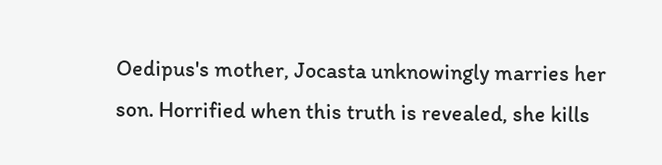Oedipus's mother, Jocasta unknowingly marries her son. Horrified when this truth is revealed, she kills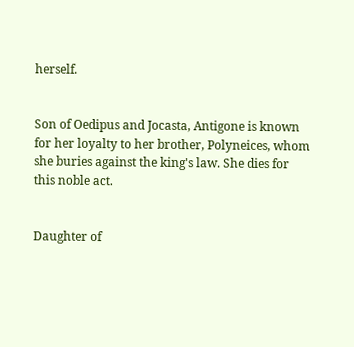herself.


Son of Oedipus and Jocasta, Antigone is known for her loyalty to her brother, Polyneices, whom she buries against the king's law. She dies for this noble act.


Daughter of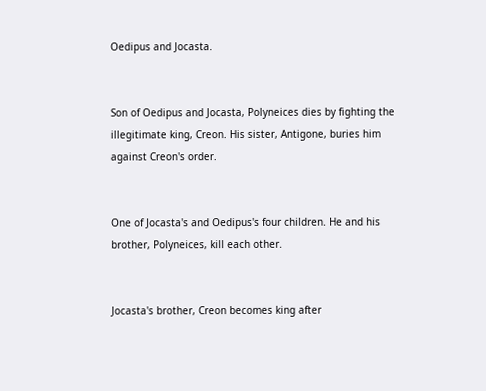Oedipus and Jocasta.


Son of Oedipus and Jocasta, Polyneices dies by fighting the illegitimate king, Creon. His sister, Antigone, buries him against Creon's order.


One of Jocasta's and Oedipus's four children. He and his brother, Polyneices, kill each other.


Jocasta's brother, Creon becomes king after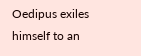Oedipus exiles himself to an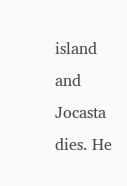island and Jocasta dies. He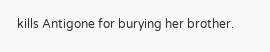kills Antigone for burying her brother.